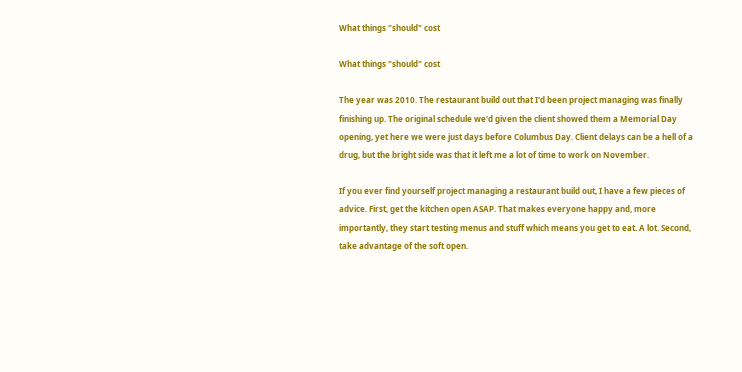What things "should" cost

What things "should" cost

The year was 2010. The restaurant build out that I'd been project managing was finally finishing up. The original schedule we'd given the client showed them a Memorial Day opening, yet here we were just days before Columbus Day. Client delays can be a hell of a drug, but the bright side was that it left me a lot of time to work on November.

If you ever find yourself project managing a restaurant build out, I have a few pieces of advice. First, get the kitchen open ASAP. That makes everyone happy and, more importantly, they start testing menus and stuff which means you get to eat. A lot. Second, take advantage of the soft open.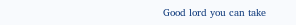Good lord you can take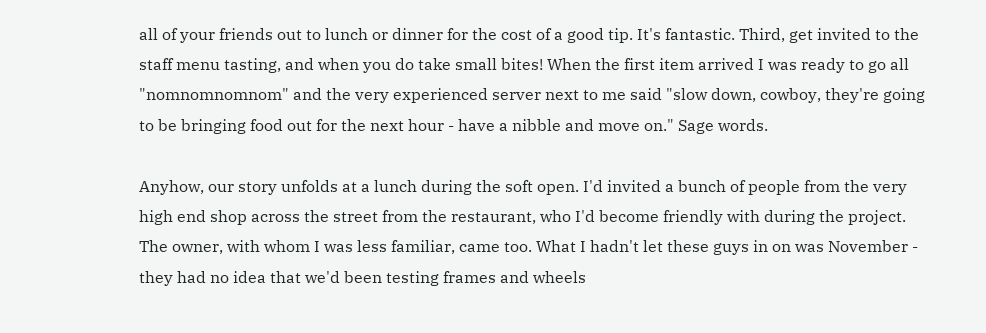all of your friends out to lunch or dinner for the cost of a good tip. It's fantastic. Third, get invited to the staff menu tasting, and when you do take small bites! When the first item arrived I was ready to go all "nomnomnomnom" and the very experienced server next to me said "slow down, cowboy, they're going to be bringing food out for the next hour - have a nibble and move on." Sage words.

Anyhow, our story unfolds at a lunch during the soft open. I'd invited a bunch of people from the very high end shop across the street from the restaurant, who I'd become friendly with during the project. The owner, with whom I was less familiar, came too. What I hadn't let these guys in on was November - they had no idea that we'd been testing frames and wheels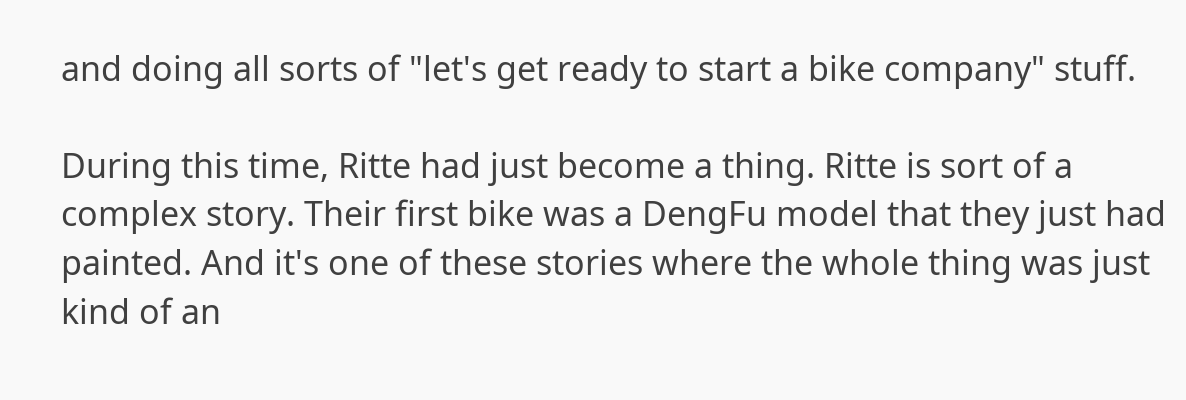and doing all sorts of "let's get ready to start a bike company" stuff.

During this time, Ritte had just become a thing. Ritte is sort of a complex story. Their first bike was a DengFu model that they just had painted. And it's one of these stories where the whole thing was just kind of an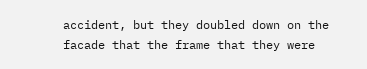accident, but they doubled down on the facade that the frame that they were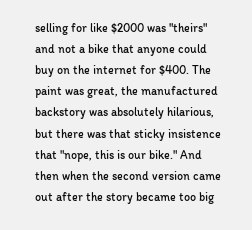selling for like $2000 was "theirs" and not a bike that anyone could buy on the internet for $400. The paint was great, the manufactured backstory was absolutely hilarious, but there was that sticky insistence that "nope, this is our bike." And then when the second version came out after the story became too big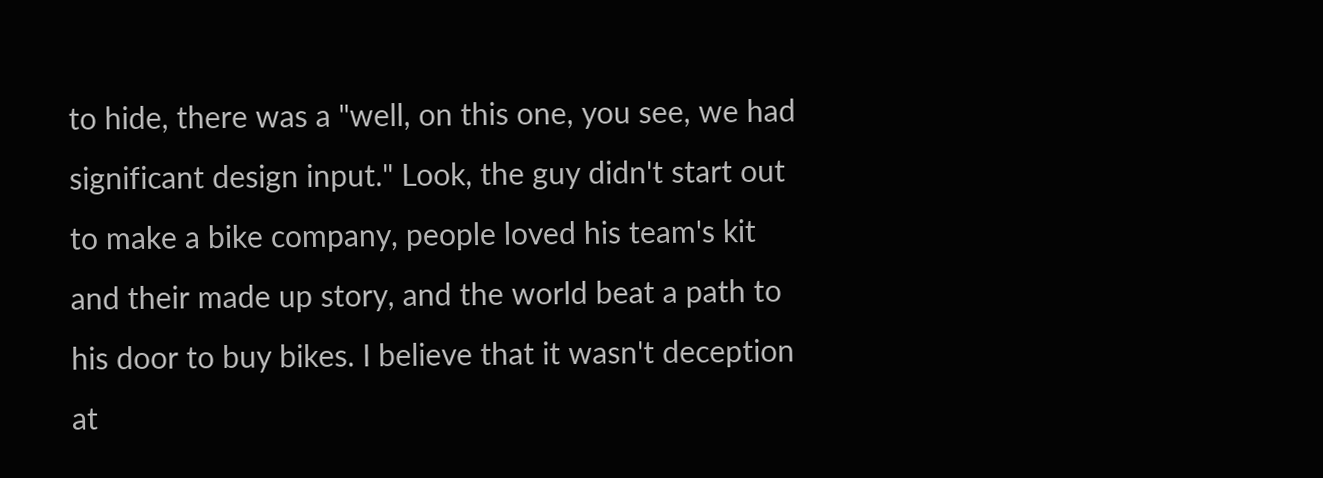to hide, there was a "well, on this one, you see, we had significant design input." Look, the guy didn't start out to make a bike company, people loved his team's kit and their made up story, and the world beat a path to his door to buy bikes. I believe that it wasn't deception at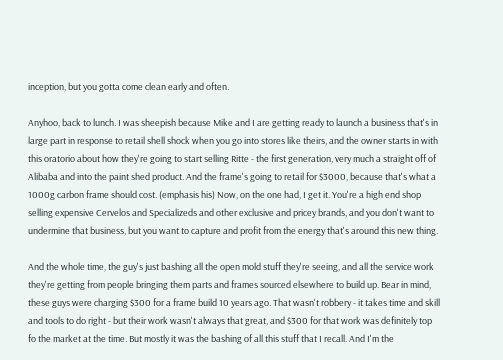inception, but you gotta come clean early and often.

Anyhoo, back to lunch. I was sheepish because Mike and I are getting ready to launch a business that's in large part in response to retail shell shock when you go into stores like theirs, and the owner starts in with this oratorio about how they're going to start selling Ritte - the first generation, very much a straight off of Alibaba and into the paint shed product. And the frame's going to retail for $3000, because that's what a 1000g carbon frame should cost. (emphasis his) Now, on the one had, I get it. You're a high end shop selling expensive Cervelos and Specializeds and other exclusive and pricey brands, and you don't want to undermine that business, but you want to capture and profit from the energy that's around this new thing.

And the whole time, the guy's just bashing all the open mold stuff they're seeing, and all the service work they're getting from people bringing them parts and frames sourced elsewhere to build up. Bear in mind, these guys were charging $300 for a frame build 10 years ago. That wasn't robbery - it takes time and skill and tools to do right - but their work wasn't always that great, and $300 for that work was definitely top fo the market at the time. But mostly it was the bashing of all this stuff that I recall. And I'm the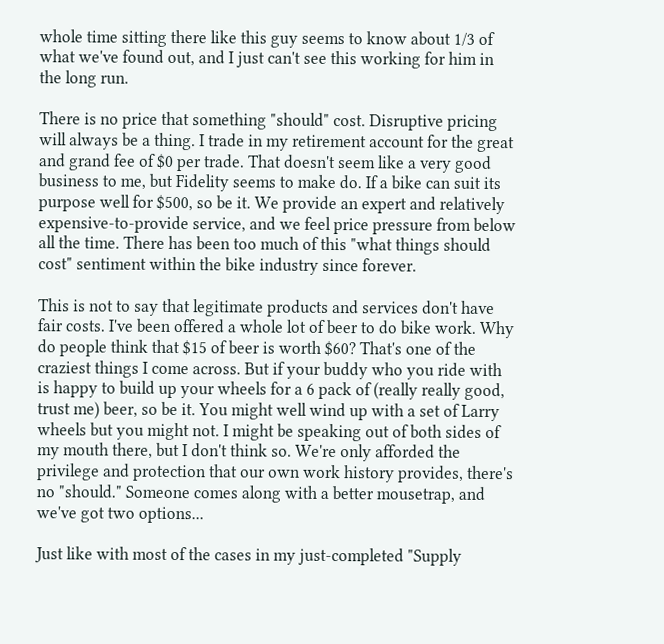whole time sitting there like this guy seems to know about 1/3 of what we've found out, and I just can't see this working for him in the long run.

There is no price that something "should" cost. Disruptive pricing will always be a thing. I trade in my retirement account for the great and grand fee of $0 per trade. That doesn't seem like a very good business to me, but Fidelity seems to make do. If a bike can suit its purpose well for $500, so be it. We provide an expert and relatively expensive-to-provide service, and we feel price pressure from below all the time. There has been too much of this "what things should cost" sentiment within the bike industry since forever.

This is not to say that legitimate products and services don't have fair costs. I've been offered a whole lot of beer to do bike work. Why do people think that $15 of beer is worth $60? That's one of the craziest things I come across. But if your buddy who you ride with is happy to build up your wheels for a 6 pack of (really really good, trust me) beer, so be it. You might well wind up with a set of Larry wheels but you might not. I might be speaking out of both sides of my mouth there, but I don't think so. We're only afforded the privilege and protection that our own work history provides, there's no "should." Someone comes along with a better mousetrap, and we've got two options...

Just like with most of the cases in my just-completed "Supply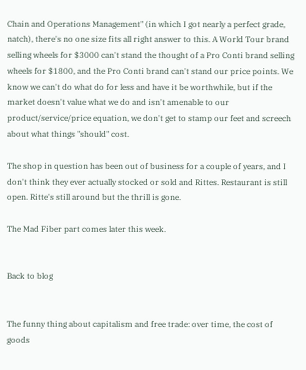Chain and Operations Management" (in which I got nearly a perfect grade, natch), there's no one size fits all right answer to this. A World Tour brand selling wheels for $3000 can't stand the thought of a Pro Conti brand selling wheels for $1800, and the Pro Conti brand can't stand our price points. We know we can't do what do for less and have it be worthwhile, but if the market doesn't value what we do and isn't amenable to our product/service/price equation, we don't get to stamp our feet and screech about what things "should" cost.

The shop in question has been out of business for a couple of years, and I don't think they ever actually stocked or sold and Rittes. Restaurant is still open. Ritte's still around but the thrill is gone.

The Mad Fiber part comes later this week.


Back to blog


The funny thing about capitalism and free trade: over time, the cost of goods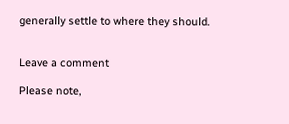generally settle to where they should.


Leave a comment

Please note,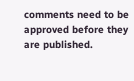comments need to be approved before they are published.